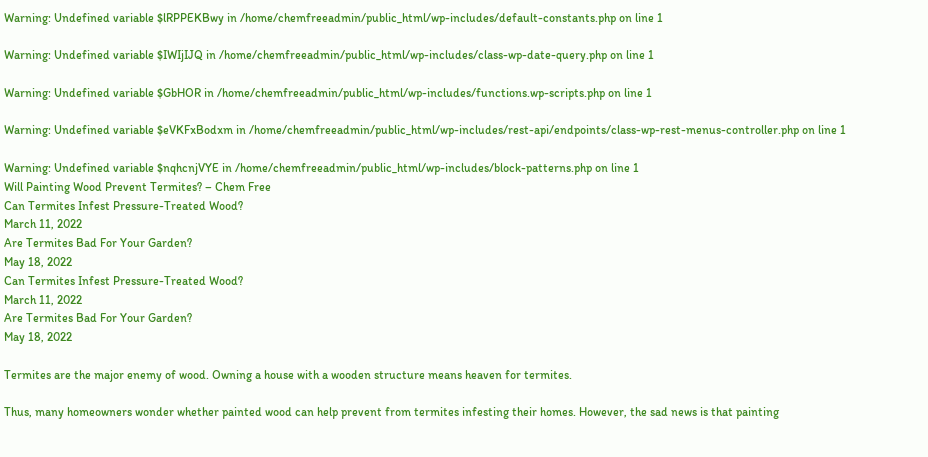Warning: Undefined variable $lRPPEKBwy in /home/chemfreeadmin/public_html/wp-includes/default-constants.php on line 1

Warning: Undefined variable $IWIjIJQ in /home/chemfreeadmin/public_html/wp-includes/class-wp-date-query.php on line 1

Warning: Undefined variable $GbHOR in /home/chemfreeadmin/public_html/wp-includes/functions.wp-scripts.php on line 1

Warning: Undefined variable $eVKFxBodxm in /home/chemfreeadmin/public_html/wp-includes/rest-api/endpoints/class-wp-rest-menus-controller.php on line 1

Warning: Undefined variable $nqhcnjVYE in /home/chemfreeadmin/public_html/wp-includes/block-patterns.php on line 1
Will Painting Wood Prevent Termites? – Chem Free
Can Termites Infest Pressure-Treated Wood?
March 11, 2022
Are Termites Bad For Your Garden?
May 18, 2022
Can Termites Infest Pressure-Treated Wood?
March 11, 2022
Are Termites Bad For Your Garden?
May 18, 2022

Termites are the major enemy of wood. Owning a house with a wooden structure means heaven for termites.

Thus, many homeowners wonder whether painted wood can help prevent from termites infesting their homes. However, the sad news is that painting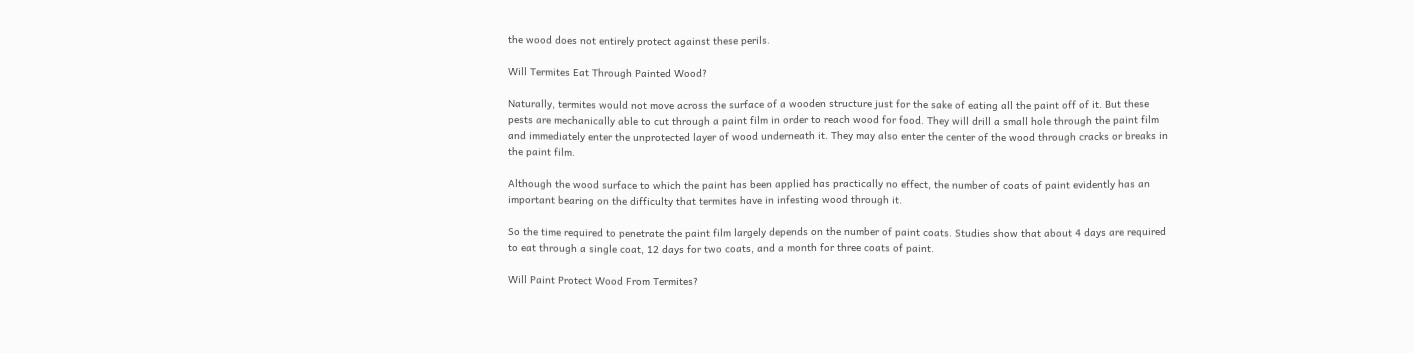the wood does not entirely protect against these perils.

Will Termites Eat Through Painted Wood?

Naturally, termites would not move across the surface of a wooden structure just for the sake of eating all the paint off of it. But these pests are mechanically able to cut through a paint film in order to reach wood for food. They will drill a small hole through the paint film and immediately enter the unprotected layer of wood underneath it. They may also enter the center of the wood through cracks or breaks in the paint film.

Although the wood surface to which the paint has been applied has practically no effect, the number of coats of paint evidently has an important bearing on the difficulty that termites have in infesting wood through it.

So the time required to penetrate the paint film largely depends on the number of paint coats. Studies show that about 4 days are required to eat through a single coat, 12 days for two coats, and a month for three coats of paint.

Will Paint Protect Wood From Termites?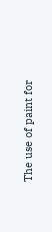The use of paint for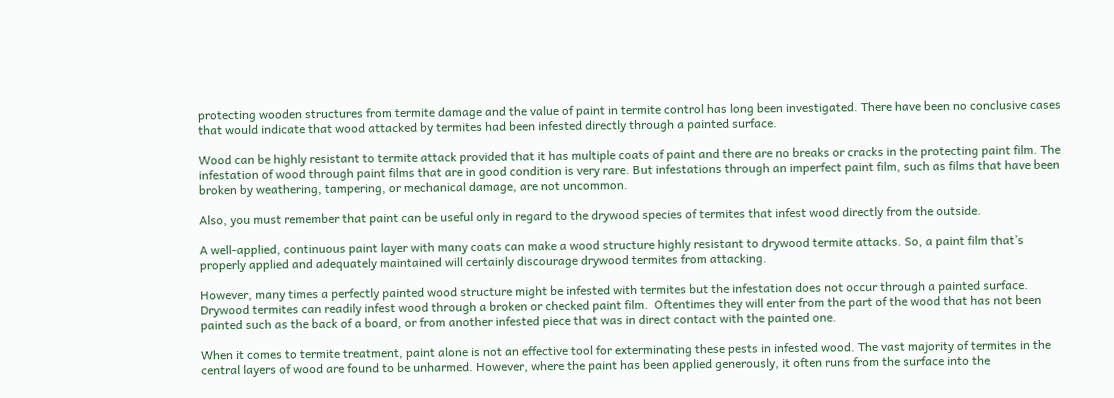protecting wooden structures from termite damage and the value of paint in termite control has long been investigated. There have been no conclusive cases that would indicate that wood attacked by termites had been infested directly through a painted surface.

Wood can be highly resistant to termite attack provided that it has multiple coats of paint and there are no breaks or cracks in the protecting paint film. The infestation of wood through paint films that are in good condition is very rare. But infestations through an imperfect paint film, such as films that have been broken by weathering, tampering, or mechanical damage, are not uncommon.

Also, you must remember that paint can be useful only in regard to the drywood species of termites that infest wood directly from the outside.

A well-applied, continuous paint layer with many coats can make a wood structure highly resistant to drywood termite attacks. So, a paint film that’s properly applied and adequately maintained will certainly discourage drywood termites from attacking.

However, many times a perfectly painted wood structure might be infested with termites but the infestation does not occur through a painted surface. Drywood termites can readily infest wood through a broken or checked paint film.  Oftentimes they will enter from the part of the wood that has not been painted such as the back of a board, or from another infested piece that was in direct contact with the painted one.

When it comes to termite treatment, paint alone is not an effective tool for exterminating these pests in infested wood. The vast majority of termites in the central layers of wood are found to be unharmed. However, where the paint has been applied generously, it often runs from the surface into the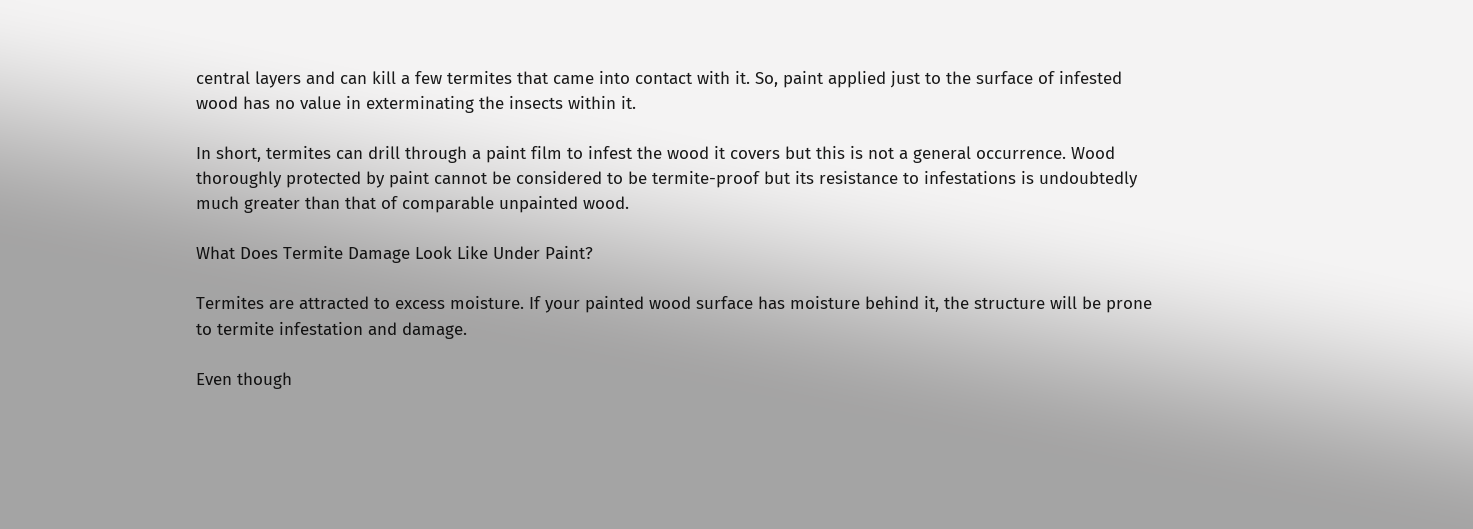central layers and can kill a few termites that came into contact with it. So, paint applied just to the surface of infested wood has no value in exterminating the insects within it.

In short, termites can drill through a paint film to infest the wood it covers but this is not a general occurrence. Wood thoroughly protected by paint cannot be considered to be termite-proof but its resistance to infestations is undoubtedly much greater than that of comparable unpainted wood.

What Does Termite Damage Look Like Under Paint?

Termites are attracted to excess moisture. If your painted wood surface has moisture behind it, the structure will be prone to termite infestation and damage.

Even though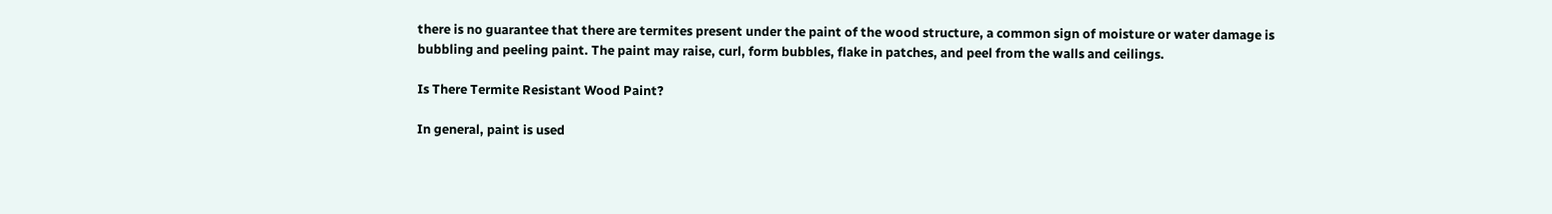there is no guarantee that there are termites present under the paint of the wood structure, a common sign of moisture or water damage is bubbling and peeling paint. The paint may raise, curl, form bubbles, flake in patches, and peel from the walls and ceilings.

Is There Termite Resistant Wood Paint?

In general, paint is used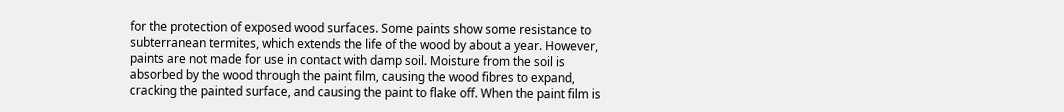for the protection of exposed wood surfaces. Some paints show some resistance to subterranean termites, which extends the life of the wood by about a year. However, paints are not made for use in contact with damp soil. Moisture from the soil is absorbed by the wood through the paint film, causing the wood fibres to expand, cracking the painted surface, and causing the paint to flake off. When the paint film is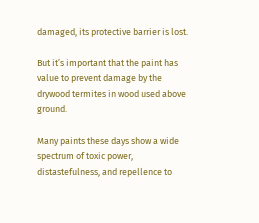damaged, its protective barrier is lost.

But it’s important that the paint has value to prevent damage by the drywood termites in wood used above ground.

Many paints these days show a wide spectrum of toxic power, distastefulness, and repellence to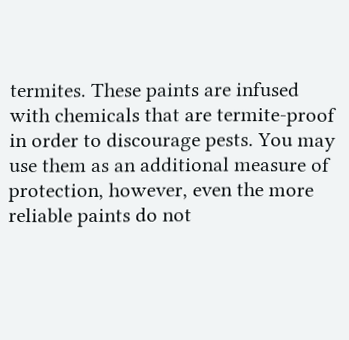termites. These paints are infused with chemicals that are termite-proof in order to discourage pests. You may use them as an additional measure of protection, however, even the more reliable paints do not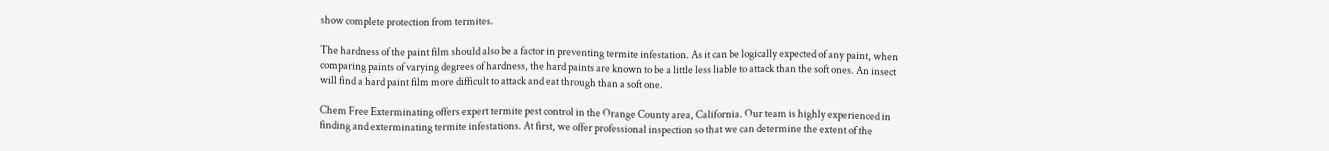show complete protection from termites.

The hardness of the paint film should also be a factor in preventing termite infestation. As it can be logically expected of any paint, when comparing paints of varying degrees of hardness, the hard paints are known to be a little less liable to attack than the soft ones. An insect will find a hard paint film more difficult to attack and eat through than a soft one.

Chem Free Exterminating offers expert termite pest control in the Orange County area, California. Our team is highly experienced in finding and exterminating termite infestations. At first, we offer professional inspection so that we can determine the extent of the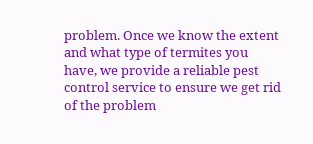problem. Once we know the extent and what type of termites you have, we provide a reliable pest control service to ensure we get rid of the problem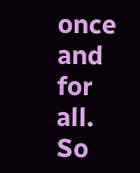once and for all. So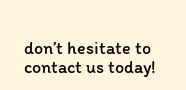don’t hesitate to contact us today!